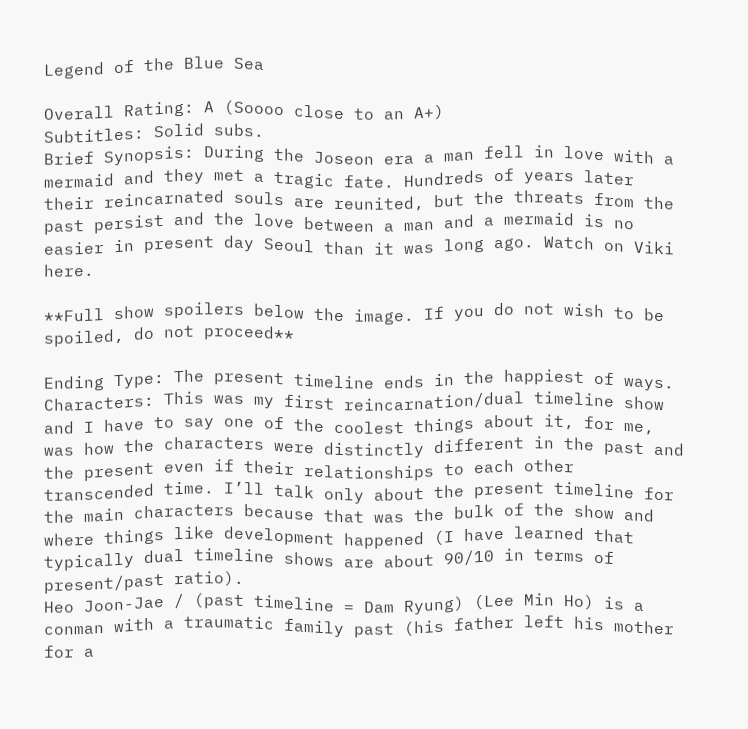Legend of the Blue Sea

Overall Rating: A (Soooo close to an A+)
Subtitles: Solid subs.
Brief Synopsis: During the Joseon era a man fell in love with a mermaid and they met a tragic fate. Hundreds of years later their reincarnated souls are reunited, but the threats from the past persist and the love between a man and a mermaid is no easier in present day Seoul than it was long ago. Watch on Viki here.

**Full show spoilers below the image. If you do not wish to be spoiled, do not proceed**

Ending Type: The present timeline ends in the happiest of ways.
Characters: This was my first reincarnation/dual timeline show and I have to say one of the coolest things about it, for me, was how the characters were distinctly different in the past and the present even if their relationships to each other transcended time. I’ll talk only about the present timeline for the main characters because that was the bulk of the show and where things like development happened (I have learned that typically dual timeline shows are about 90/10 in terms of present/past ratio).
Heo Joon-Jae / (past timeline = Dam Ryung) (Lee Min Ho) is a conman with a traumatic family past (his father left his mother for a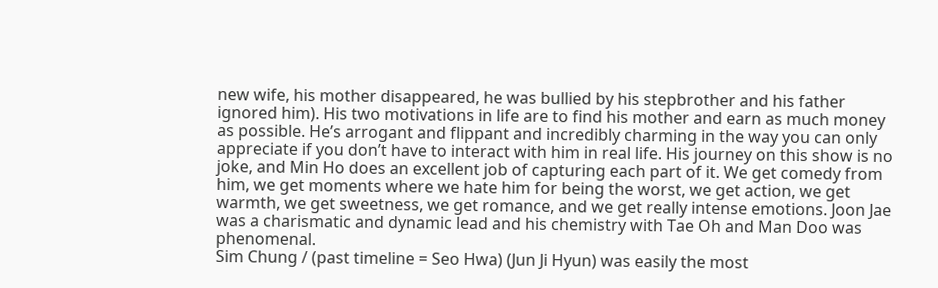new wife, his mother disappeared, he was bullied by his stepbrother and his father ignored him). His two motivations in life are to find his mother and earn as much money as possible. He’s arrogant and flippant and incredibly charming in the way you can only appreciate if you don’t have to interact with him in real life. His journey on this show is no joke, and Min Ho does an excellent job of capturing each part of it. We get comedy from him, we get moments where we hate him for being the worst, we get action, we get warmth, we get sweetness, we get romance, and we get really intense emotions. Joon Jae was a charismatic and dynamic lead and his chemistry with Tae Oh and Man Doo was phenomenal.
Sim Chung / (past timeline = Seo Hwa) (Jun Ji Hyun) was easily the most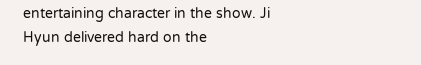entertaining character in the show. Ji Hyun delivered hard on the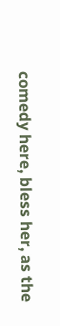comedy here, bless her, as the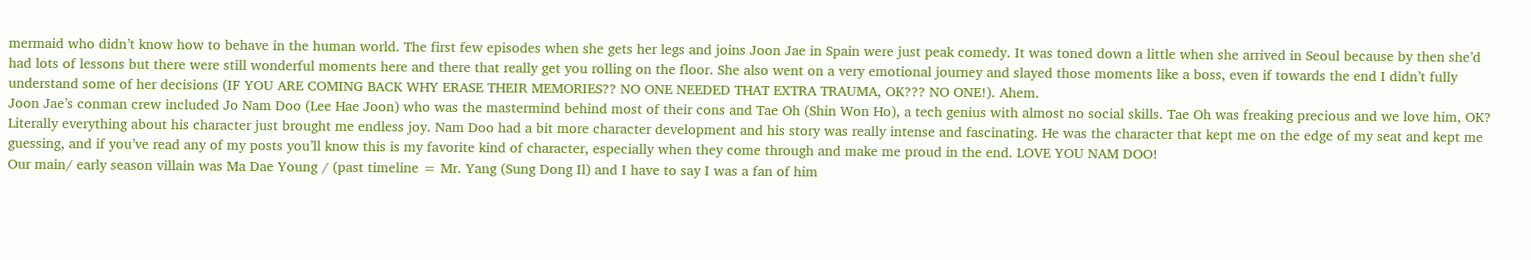mermaid who didn’t know how to behave in the human world. The first few episodes when she gets her legs and joins Joon Jae in Spain were just peak comedy. It was toned down a little when she arrived in Seoul because by then she’d had lots of lessons but there were still wonderful moments here and there that really get you rolling on the floor. She also went on a very emotional journey and slayed those moments like a boss, even if towards the end I didn’t fully understand some of her decisions (IF YOU ARE COMING BACK WHY ERASE THEIR MEMORIES?? NO ONE NEEDED THAT EXTRA TRAUMA, OK??? NO ONE!). Ahem.
Joon Jae’s conman crew included Jo Nam Doo (Lee Hae Joon) who was the mastermind behind most of their cons and Tae Oh (Shin Won Ho), a tech genius with almost no social skills. Tae Oh was freaking precious and we love him, OK? Literally everything about his character just brought me endless joy. Nam Doo had a bit more character development and his story was really intense and fascinating. He was the character that kept me on the edge of my seat and kept me guessing, and if you’ve read any of my posts you’ll know this is my favorite kind of character, especially when they come through and make me proud in the end. LOVE YOU NAM DOO!
Our main/ early season villain was Ma Dae Young / (past timeline = Mr. Yang (Sung Dong Il) and I have to say I was a fan of him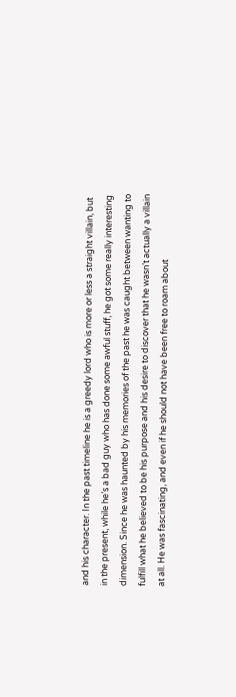and his character. In the past timeline he is a greedy lord who is more or less a straight villain, but in the present, while he’s a bad guy who has done some awful stuff, he got some really interesting dimension. Since he was haunted by his memories of the past he was caught between wanting to fulfill what he believed to be his purpose and his desire to discover that he wasn’t actually a villain at all. He was fascinating, and even if he should not have been free to roam about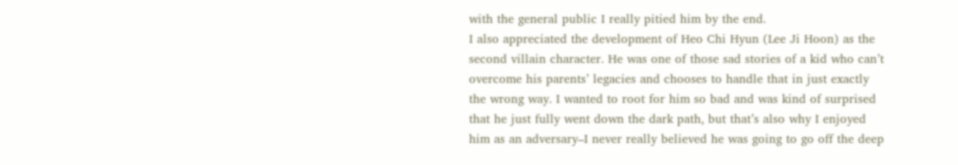with the general public I really pitied him by the end.
I also appreciated the development of Heo Chi Hyun (Lee Ji Hoon) as the second villain character. He was one of those sad stories of a kid who can’t overcome his parents’ legacies and chooses to handle that in just exactly the wrong way. I wanted to root for him so bad and was kind of surprised that he just fully went down the dark path, but that’s also why I enjoyed him as an adversary–I never really believed he was going to go off the deep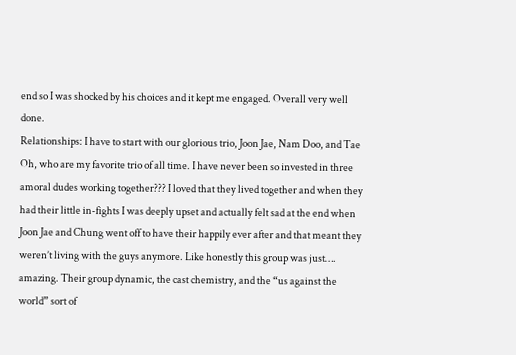end so I was shocked by his choices and it kept me engaged. Overall very well done.
Relationships: I have to start with our glorious trio, Joon Jae, Nam Doo, and Tae Oh, who are my favorite trio of all time. I have never been so invested in three amoral dudes working together??? I loved that they lived together and when they had their little in-fights I was deeply upset and actually felt sad at the end when Joon Jae and Chung went off to have their happily ever after and that meant they weren’t living with the guys anymore. Like honestly this group was just…. amazing. Their group dynamic, the cast chemistry, and the “us against the world” sort of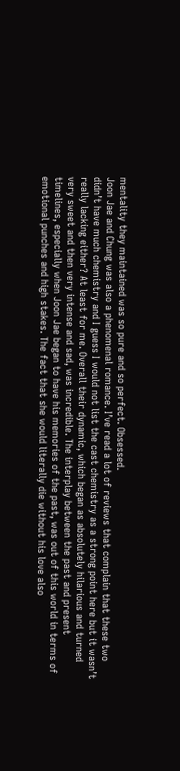mentality they maintained was so pure and so perfect. Obsessed.
Joon Jae and Chung was also a phenomenal romance. I’ve read a lot of reviews that complain that these two didn’t have much chemistry and I guess I would not list the cast chemistry as a strong point here but it wasn’t really lacking either? At least for me. Overall their dynamic, which began as absolutely hilarious and turned very sweet and then very intense and sad, was incredible. The interplay between the past and present timelines, especially when Joon Jae began to have his memories of the past, was out of this world in terms of emotional punches and high stakes. The fact that she would literally die without his love also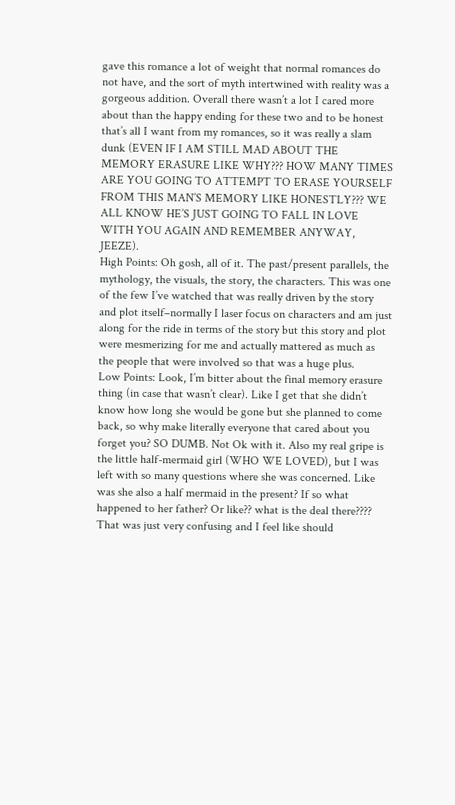gave this romance a lot of weight that normal romances do not have, and the sort of myth intertwined with reality was a gorgeous addition. Overall there wasn’t a lot I cared more about than the happy ending for these two and to be honest that’s all I want from my romances, so it was really a slam dunk (EVEN IF I AM STILL MAD ABOUT THE MEMORY ERASURE LIKE WHY??? HOW MANY TIMES ARE YOU GOING TO ATTEMPT TO ERASE YOURSELF FROM THIS MAN’S MEMORY LIKE HONESTLY??? WE ALL KNOW HE’S JUST GOING TO FALL IN LOVE WITH YOU AGAIN AND REMEMBER ANYWAY, JEEZE).
High Points: Oh gosh, all of it. The past/present parallels, the mythology, the visuals, the story, the characters. This was one of the few I’ve watched that was really driven by the story and plot itself–normally I laser focus on characters and am just along for the ride in terms of the story but this story and plot were mesmerizing for me and actually mattered as much as the people that were involved so that was a huge plus.
Low Points: Look, I’m bitter about the final memory erasure thing (in case that wasn’t clear). Like I get that she didn’t know how long she would be gone but she planned to come back, so why make literally everyone that cared about you forget you? SO DUMB. Not Ok with it. Also my real gripe is the little half-mermaid girl (WHO WE LOVED), but I was left with so many questions where she was concerned. Like was she also a half mermaid in the present? If so what happened to her father? Or like?? what is the deal there???? That was just very confusing and I feel like should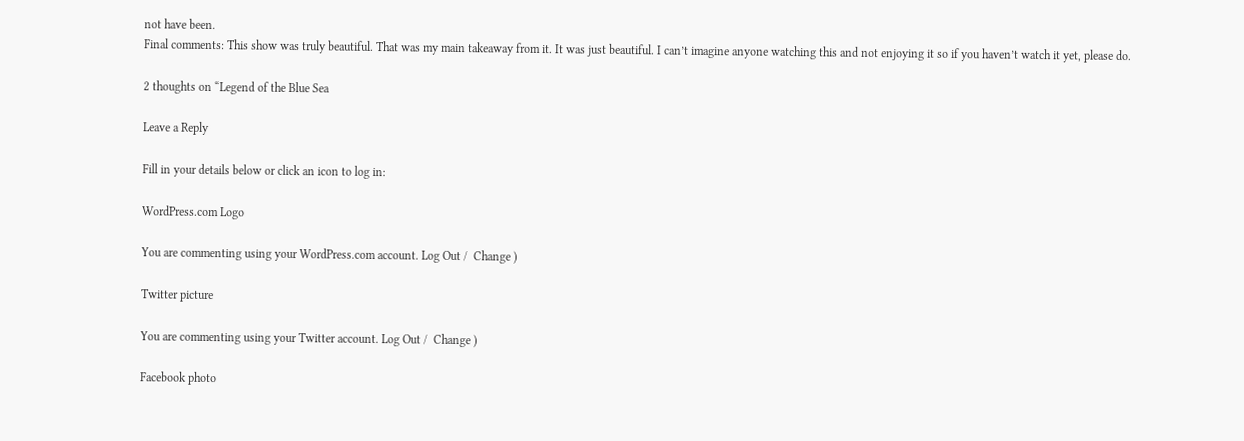not have been.
Final comments: This show was truly beautiful. That was my main takeaway from it. It was just beautiful. I can’t imagine anyone watching this and not enjoying it so if you haven’t watch it yet, please do.

2 thoughts on “Legend of the Blue Sea

Leave a Reply

Fill in your details below or click an icon to log in:

WordPress.com Logo

You are commenting using your WordPress.com account. Log Out /  Change )

Twitter picture

You are commenting using your Twitter account. Log Out /  Change )

Facebook photo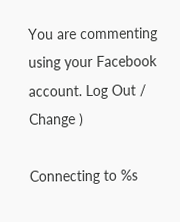You are commenting using your Facebook account. Log Out /  Change )

Connecting to %s